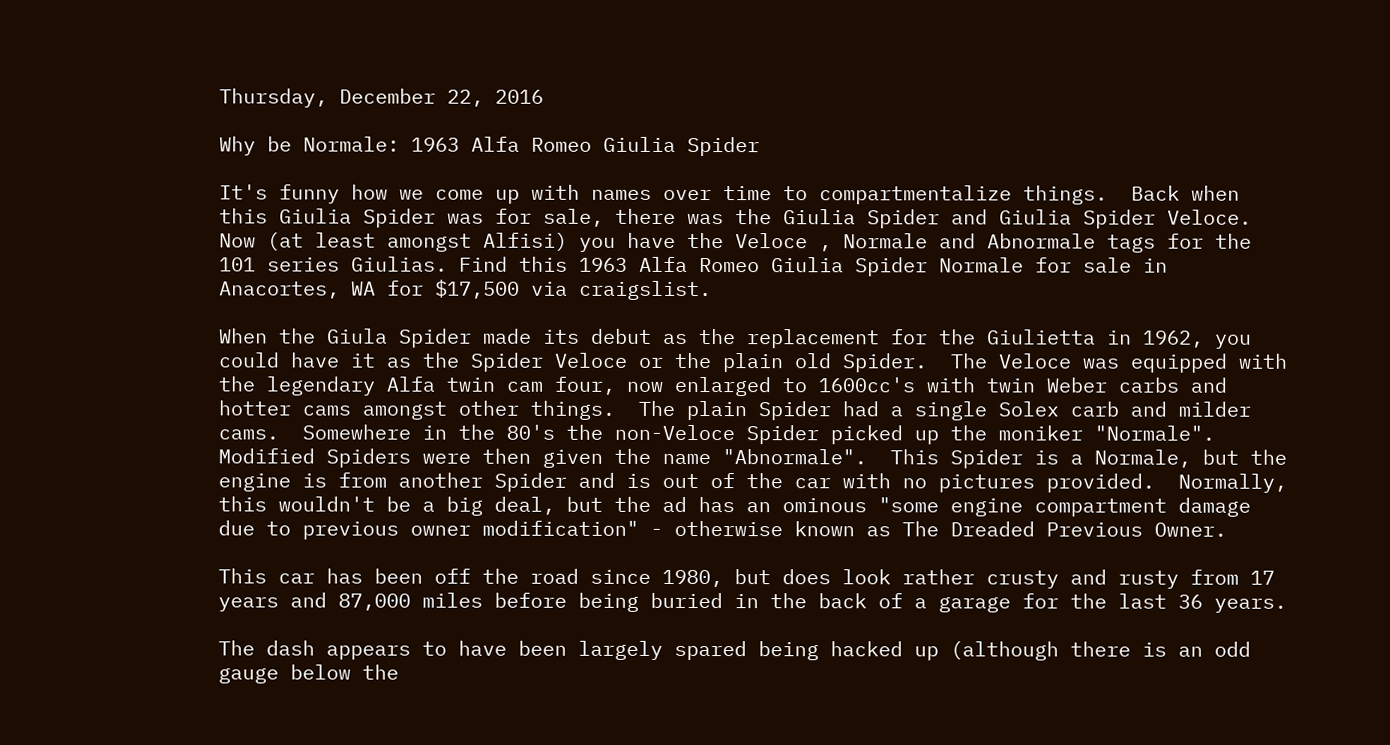Thursday, December 22, 2016

Why be Normale: 1963 Alfa Romeo Giulia Spider

It's funny how we come up with names over time to compartmentalize things.  Back when this Giulia Spider was for sale, there was the Giulia Spider and Giulia Spider Veloce.  Now (at least amongst Alfisi) you have the Veloce , Normale and Abnormale tags for the 101 series Giulias. Find this 1963 Alfa Romeo Giulia Spider Normale for sale in Anacortes, WA for $17,500 via craigslist.

When the Giula Spider made its debut as the replacement for the Giulietta in 1962, you could have it as the Spider Veloce or the plain old Spider.  The Veloce was equipped with the legendary Alfa twin cam four, now enlarged to 1600cc's with twin Weber carbs and hotter cams amongst other things.  The plain Spider had a single Solex carb and milder cams.  Somewhere in the 80's the non-Veloce Spider picked up the moniker "Normale".  Modified Spiders were then given the name "Abnormale".  This Spider is a Normale, but the engine is from another Spider and is out of the car with no pictures provided.  Normally, this wouldn't be a big deal, but the ad has an ominous "some engine compartment damage due to previous owner modification" - otherwise known as The Dreaded Previous Owner.

This car has been off the road since 1980, but does look rather crusty and rusty from 17 years and 87,000 miles before being buried in the back of a garage for the last 36 years.

The dash appears to have been largely spared being hacked up (although there is an odd gauge below the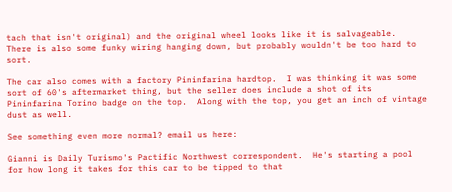tach that isn't original) and the original wheel looks like it is salvageable.  There is also some funky wiring hanging down, but probably wouldn't be too hard to sort.

The car also comes with a factory Pininfarina hardtop.  I was thinking it was some sort of 60's aftermarket thing, but the seller does include a shot of its Pininfarina Torino badge on the top.  Along with the top, you get an inch of vintage dust as well.

See something even more normal? email us here:

Gianni is Daily Turismo's Pactific Northwest correspondent.  He's starting a pool for how long it takes for this car to be tipped to that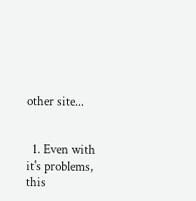other site...


  1. Even with it's problems, this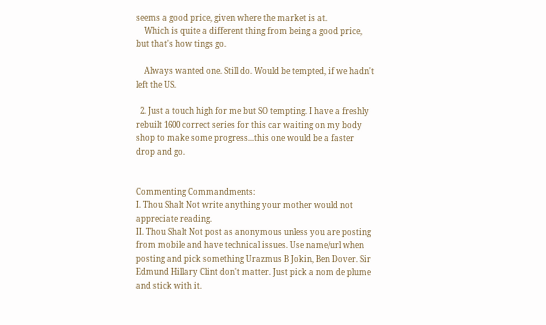seems a good price, given where the market is at.
    Which is quite a different thing from being a good price, but that's how tings go.

    Always wanted one. Still do. Would be tempted, if we hadn't left the US.

  2. Just a touch high for me but SO tempting. I have a freshly rebuilt 1600 correct series for this car waiting on my body shop to make some progress...this one would be a faster drop and go.


Commenting Commandments:
I. Thou Shalt Not write anything your mother would not appreciate reading.
II. Thou Shalt Not post as anonymous unless you are posting from mobile and have technical issues. Use name/url when posting and pick something Urazmus B Jokin, Ben Dover. Sir Edmund Hillary Clint don't matter. Just pick a nom de plume and stick with it.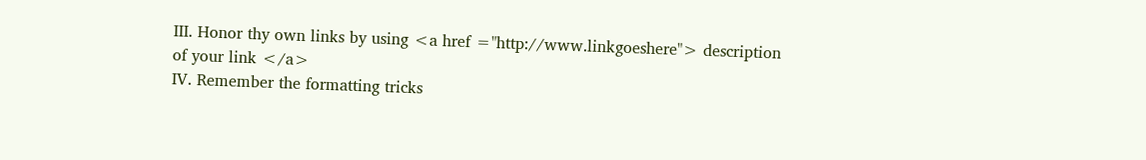III. Honor thy own links by using <a href ="http://www.linkgoeshere"> description of your link </a>
IV. Remember the formatting tricks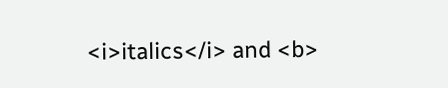<i>italics</i> and <b>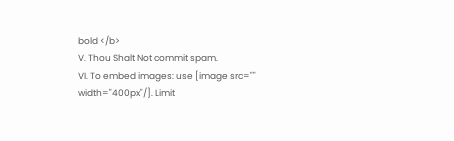bold </b>
V. Thou Shalt Not commit spam.
VI. To embed images: use [image src="" width="400px"/]. Limit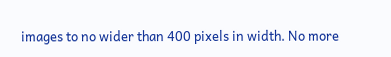images to no wider than 400 pixels in width. No more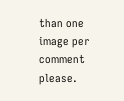than one image per comment please.